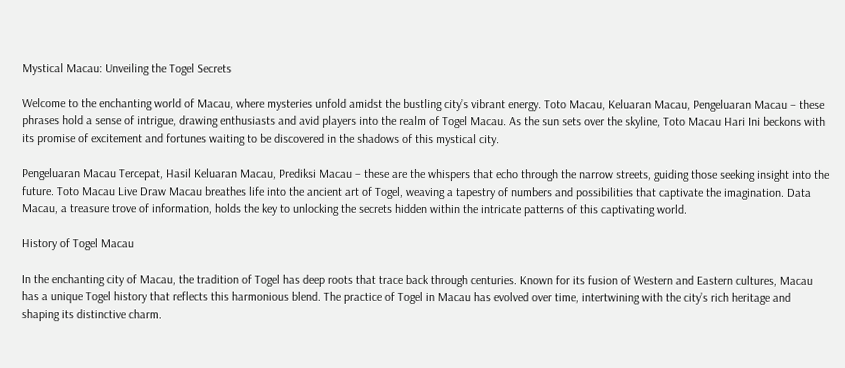Mystical Macau: Unveiling the Togel Secrets

Welcome to the enchanting world of Macau, where mysteries unfold amidst the bustling city’s vibrant energy. Toto Macau, Keluaran Macau, Pengeluaran Macau – these phrases hold a sense of intrigue, drawing enthusiasts and avid players into the realm of Togel Macau. As the sun sets over the skyline, Toto Macau Hari Ini beckons with its promise of excitement and fortunes waiting to be discovered in the shadows of this mystical city.

Pengeluaran Macau Tercepat, Hasil Keluaran Macau, Prediksi Macau – these are the whispers that echo through the narrow streets, guiding those seeking insight into the future. Toto Macau Live Draw Macau breathes life into the ancient art of Togel, weaving a tapestry of numbers and possibilities that captivate the imagination. Data Macau, a treasure trove of information, holds the key to unlocking the secrets hidden within the intricate patterns of this captivating world.

History of Togel Macau

In the enchanting city of Macau, the tradition of Togel has deep roots that trace back through centuries. Known for its fusion of Western and Eastern cultures, Macau has a unique Togel history that reflects this harmonious blend. The practice of Togel in Macau has evolved over time, intertwining with the city’s rich heritage and shaping its distinctive charm.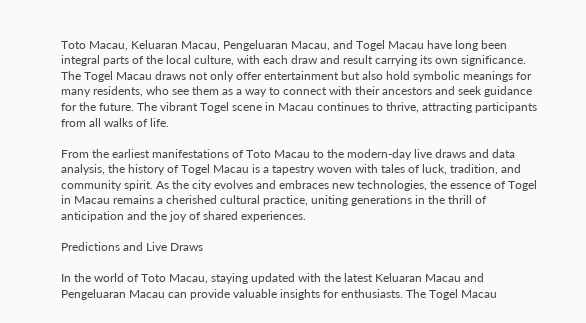Toto Macau, Keluaran Macau, Pengeluaran Macau, and Togel Macau have long been integral parts of the local culture, with each draw and result carrying its own significance. The Togel Macau draws not only offer entertainment but also hold symbolic meanings for many residents, who see them as a way to connect with their ancestors and seek guidance for the future. The vibrant Togel scene in Macau continues to thrive, attracting participants from all walks of life.

From the earliest manifestations of Toto Macau to the modern-day live draws and data analysis, the history of Togel Macau is a tapestry woven with tales of luck, tradition, and community spirit. As the city evolves and embraces new technologies, the essence of Togel in Macau remains a cherished cultural practice, uniting generations in the thrill of anticipation and the joy of shared experiences.

Predictions and Live Draws

In the world of Toto Macau, staying updated with the latest Keluaran Macau and Pengeluaran Macau can provide valuable insights for enthusiasts. The Togel Macau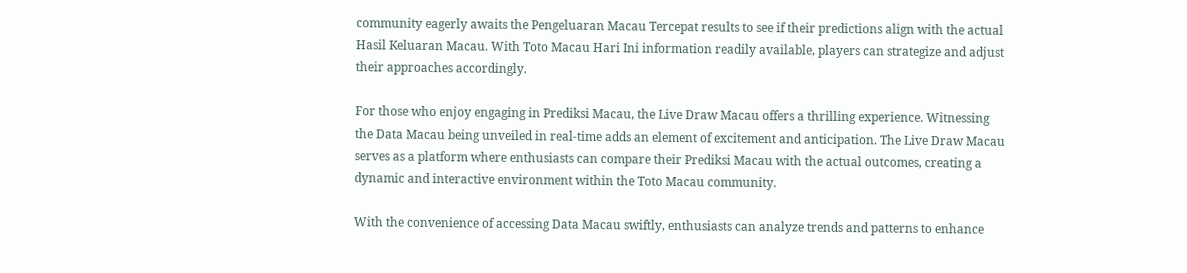community eagerly awaits the Pengeluaran Macau Tercepat results to see if their predictions align with the actual Hasil Keluaran Macau. With Toto Macau Hari Ini information readily available, players can strategize and adjust their approaches accordingly.

For those who enjoy engaging in Prediksi Macau, the Live Draw Macau offers a thrilling experience. Witnessing the Data Macau being unveiled in real-time adds an element of excitement and anticipation. The Live Draw Macau serves as a platform where enthusiasts can compare their Prediksi Macau with the actual outcomes, creating a dynamic and interactive environment within the Toto Macau community.

With the convenience of accessing Data Macau swiftly, enthusiasts can analyze trends and patterns to enhance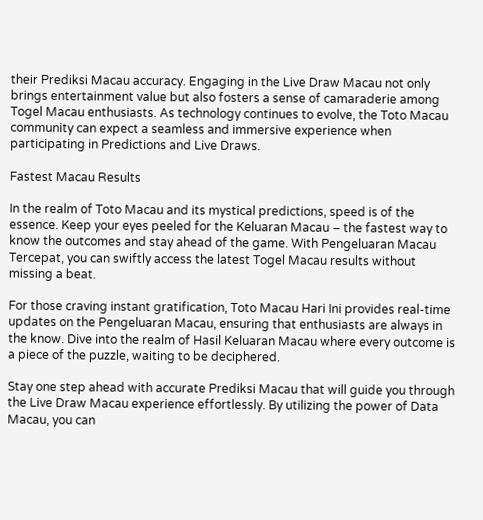their Prediksi Macau accuracy. Engaging in the Live Draw Macau not only brings entertainment value but also fosters a sense of camaraderie among Togel Macau enthusiasts. As technology continues to evolve, the Toto Macau community can expect a seamless and immersive experience when participating in Predictions and Live Draws.

Fastest Macau Results

In the realm of Toto Macau and its mystical predictions, speed is of the essence. Keep your eyes peeled for the Keluaran Macau – the fastest way to know the outcomes and stay ahead of the game. With Pengeluaran Macau Tercepat, you can swiftly access the latest Togel Macau results without missing a beat.

For those craving instant gratification, Toto Macau Hari Ini provides real-time updates on the Pengeluaran Macau, ensuring that enthusiasts are always in the know. Dive into the realm of Hasil Keluaran Macau where every outcome is a piece of the puzzle, waiting to be deciphered.

Stay one step ahead with accurate Prediksi Macau that will guide you through the Live Draw Macau experience effortlessly. By utilizing the power of Data Macau, you can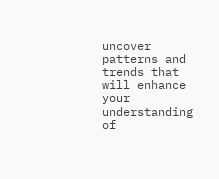uncover patterns and trends that will enhance your understanding of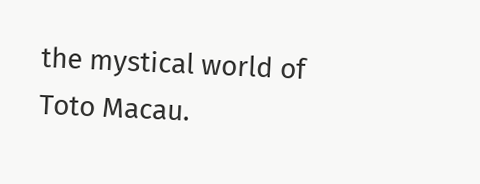the mystical world of Toto Macau.